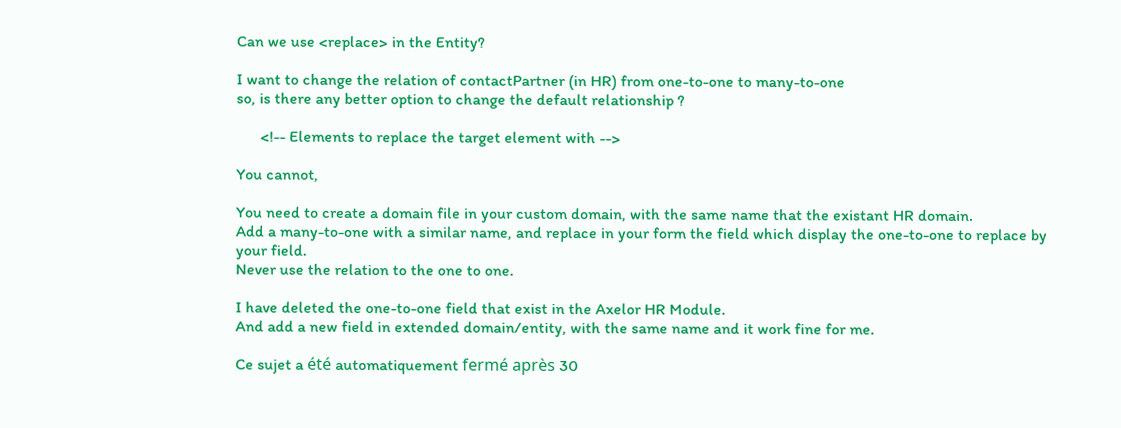Can we use <replace> in the Entity?

I want to change the relation of contactPartner (in HR) from one-to-one to many-to-one
so, is there any better option to change the default relationship ?

      <!-- Elements to replace the target element with -->

You cannot,

You need to create a domain file in your custom domain, with the same name that the existant HR domain.
Add a many-to-one with a similar name, and replace in your form the field which display the one-to-one to replace by your field.
Never use the relation to the one to one.

I have deleted the one-to-one field that exist in the Axelor HR Module.
And add a new field in extended domain/entity, with the same name and it work fine for me.

Ce sujet a été automatiquement fermé après 30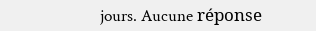jours. Aucune réponse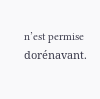n’est permise dorénavant.